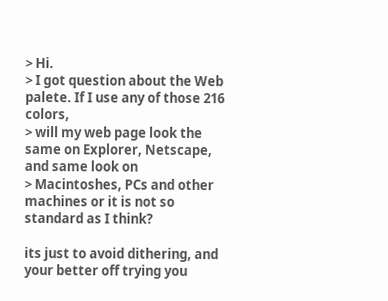> Hi.
> I got question about the Web palete. If I use any of those 216 colors,
> will my web page look the same on Explorer, Netscape, and same look on
> Macintoshes, PCs and other machines or it is not so standard as I think?

its just to avoid dithering, and your better off trying you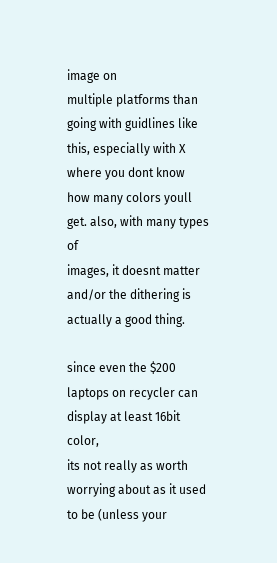image on
multiple platforms than going with guidlines like this, especially with X
where you dont know how many colors youll get. also, with many types of
images, it doesnt matter and/or the dithering is actually a good thing.

since even the $200 laptops on recycler can display at least 16bit color,
its not really as worth worrying about as it used to be (unless your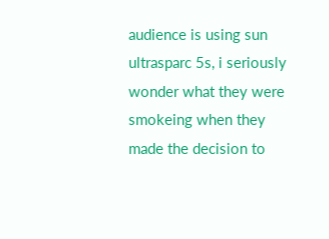audience is using sun ultrasparc 5s, i seriously wonder what they were
smokeing when they made the decision to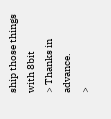ship those things with 8bit
> Thanks in advance.
>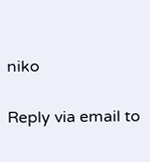niko

Reply via email to